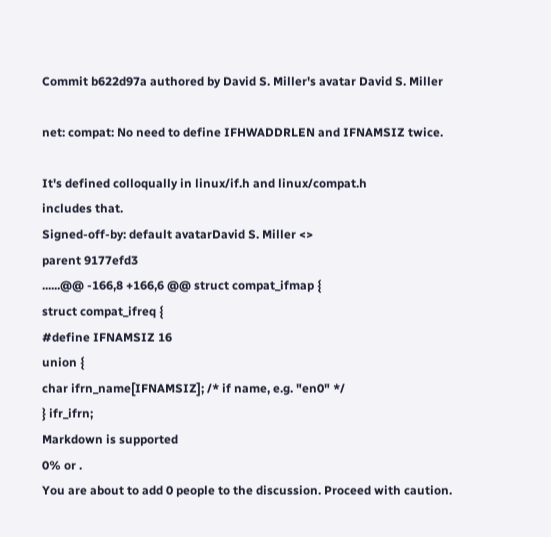Commit b622d97a authored by David S. Miller's avatar David S. Miller

net: compat: No need to define IFHWADDRLEN and IFNAMSIZ twice.

It's defined colloqually in linux/if.h and linux/compat.h
includes that.
Signed-off-by: default avatarDavid S. Miller <>
parent 9177efd3
......@@ -166,8 +166,6 @@ struct compat_ifmap {
struct compat_ifreq {
#define IFNAMSIZ 16
union {
char ifrn_name[IFNAMSIZ]; /* if name, e.g. "en0" */
} ifr_ifrn;
Markdown is supported
0% or .
You are about to add 0 people to the discussion. Proceed with caution.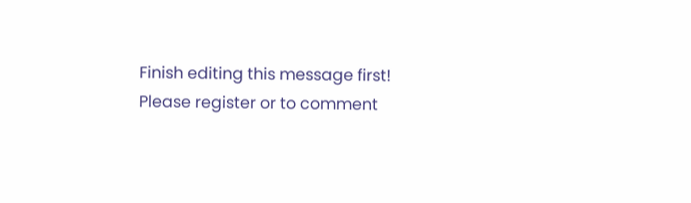Finish editing this message first!
Please register or to comment